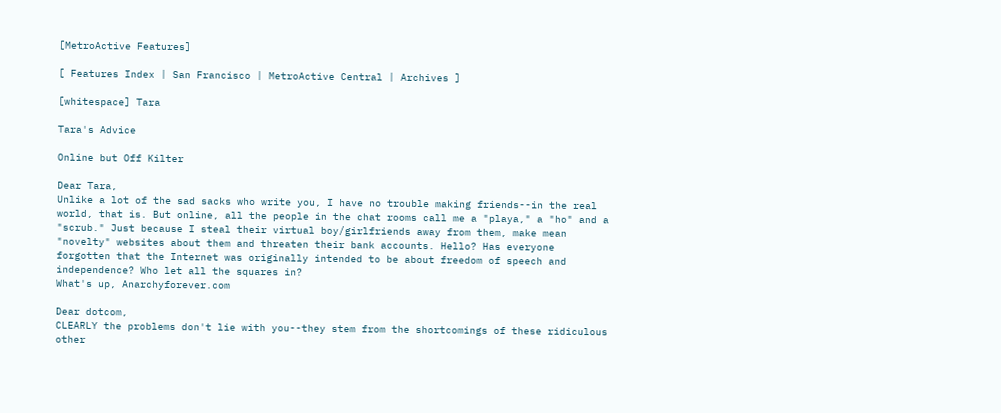[MetroActive Features]

[ Features Index | San Francisco | MetroActive Central | Archives ]

[whitespace] Tara

Tara's Advice

Online but Off Kilter

Dear Tara,
Unlike a lot of the sad sacks who write you, I have no trouble making friends--in the real world, that is. But online, all the people in the chat rooms call me a "playa," a "ho" and a "scrub." Just because I steal their virtual boy/girlfriends away from them, make mean "novelty" websites about them and threaten their bank accounts. Hello? Has everyone forgotten that the Internet was originally intended to be about freedom of speech and independence? Who let all the squares in?
What's up, Anarchyforever.com

Dear dotcom,
CLEARLY the problems don't lie with you--they stem from the shortcomings of these ridiculous other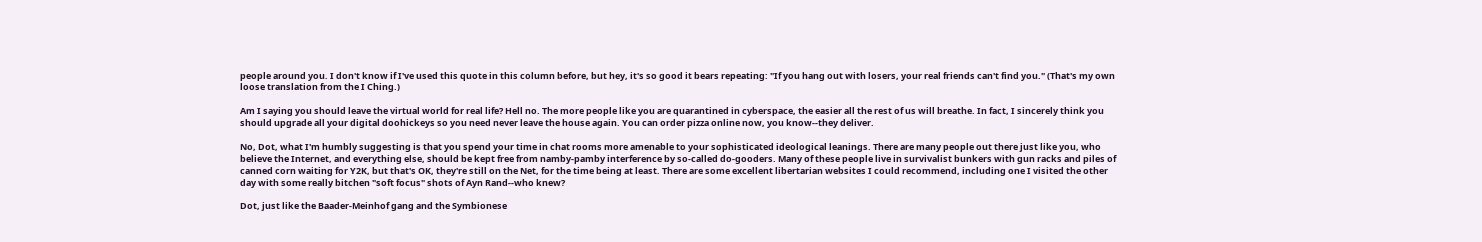people around you. I don't know if I've used this quote in this column before, but hey, it's so good it bears repeating: "If you hang out with losers, your real friends can't find you." (That's my own loose translation from the I Ching.)

Am I saying you should leave the virtual world for real life? Hell no. The more people like you are quarantined in cyberspace, the easier all the rest of us will breathe. In fact, I sincerely think you should upgrade all your digital doohickeys so you need never leave the house again. You can order pizza online now, you know--they deliver.

No, Dot, what I'm humbly suggesting is that you spend your time in chat rooms more amenable to your sophisticated ideological leanings. There are many people out there just like you, who believe the Internet, and everything else, should be kept free from namby-pamby interference by so-called do-gooders. Many of these people live in survivalist bunkers with gun racks and piles of canned corn waiting for Y2K, but that's OK, they're still on the Net, for the time being at least. There are some excellent libertarian websites I could recommend, including one I visited the other day with some really bitchen "soft focus" shots of Ayn Rand--who knew?

Dot, just like the Baader-Meinhof gang and the Symbionese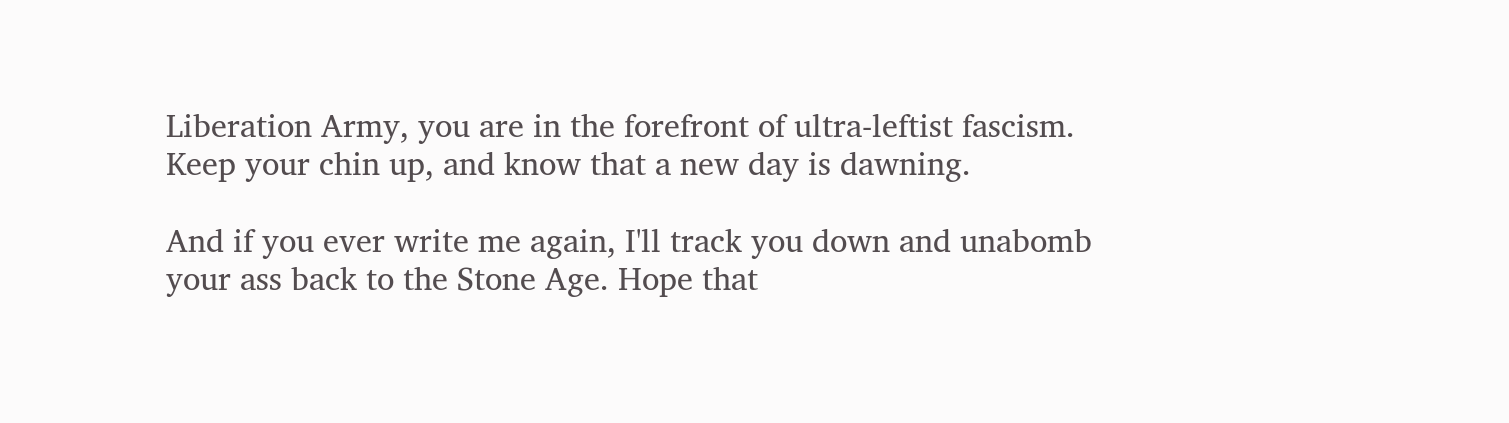Liberation Army, you are in the forefront of ultra-leftist fascism. Keep your chin up, and know that a new day is dawning.

And if you ever write me again, I'll track you down and unabomb your ass back to the Stone Age. Hope that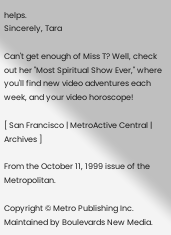helps.
Sincerely, Tara

Can't get enough of Miss T? Well, check out her "Most Spiritual Show Ever," where you'll find new video adventures each week, and your video horoscope!

[ San Francisco | MetroActive Central | Archives ]

From the October 11, 1999 issue of the Metropolitan.

Copyright © Metro Publishing Inc. Maintained by Boulevards New Media.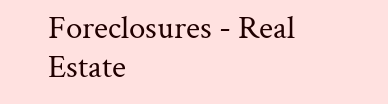Foreclosures - Real Estate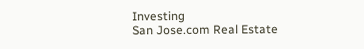Investing
San Jose.com Real Estate